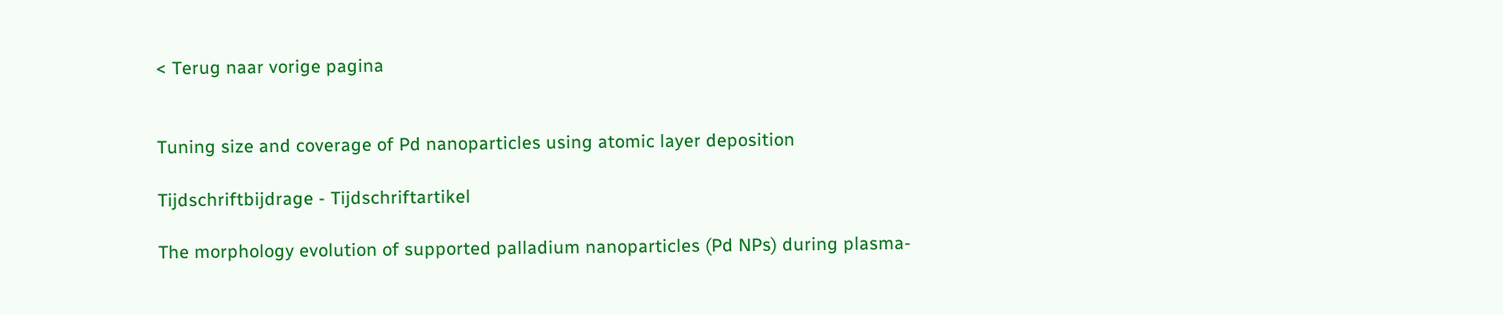< Terug naar vorige pagina


Tuning size and coverage of Pd nanoparticles using atomic layer deposition

Tijdschriftbijdrage - Tijdschriftartikel

The morphology evolution of supported palladium nanoparticles (Pd NPs) during plasma-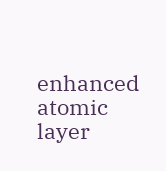enhanced atomic layer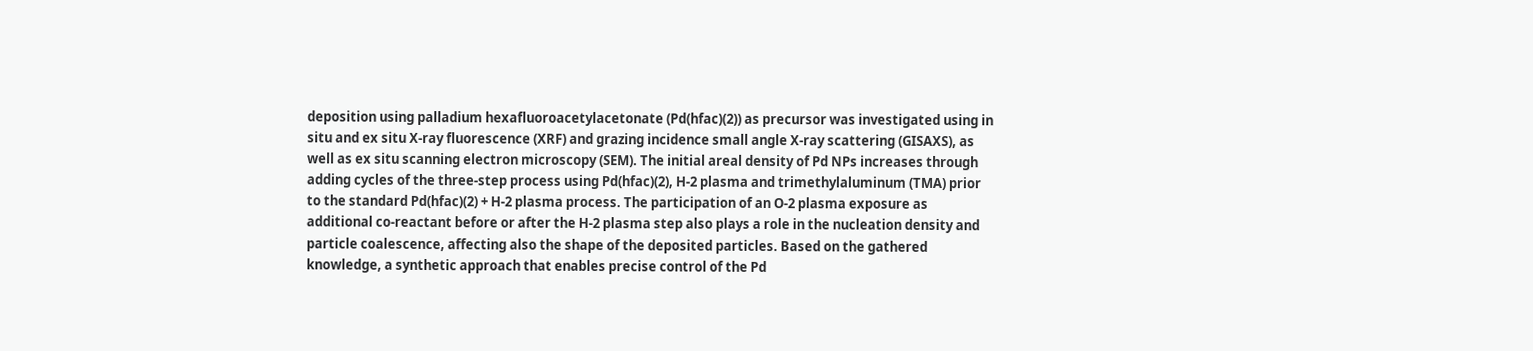deposition using palladium hexafluoroacetylacetonate (Pd(hfac)(2)) as precursor was investigated using in situ and ex situ X-ray fluorescence (XRF) and grazing incidence small angle X-ray scattering (GISAXS), as well as ex situ scanning electron microscopy (SEM). The initial areal density of Pd NPs increases through adding cycles of the three-step process using Pd(hfac)(2), H-2 plasma and trimethylaluminum (TMA) prior to the standard Pd(hfac)(2) + H-2 plasma process. The participation of an O-2 plasma exposure as additional co-reactant before or after the H-2 plasma step also plays a role in the nucleation density and particle coalescence, affecting also the shape of the deposited particles. Based on the gathered knowledge, a synthetic approach that enables precise control of the Pd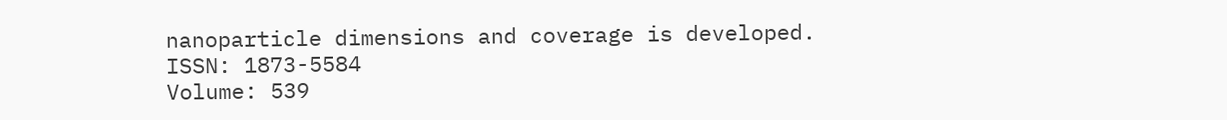nanoparticle dimensions and coverage is developed.
ISSN: 1873-5584
Volume: 539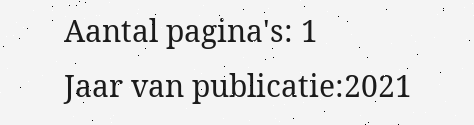Aantal pagina's: 1
Jaar van publicatie:2021